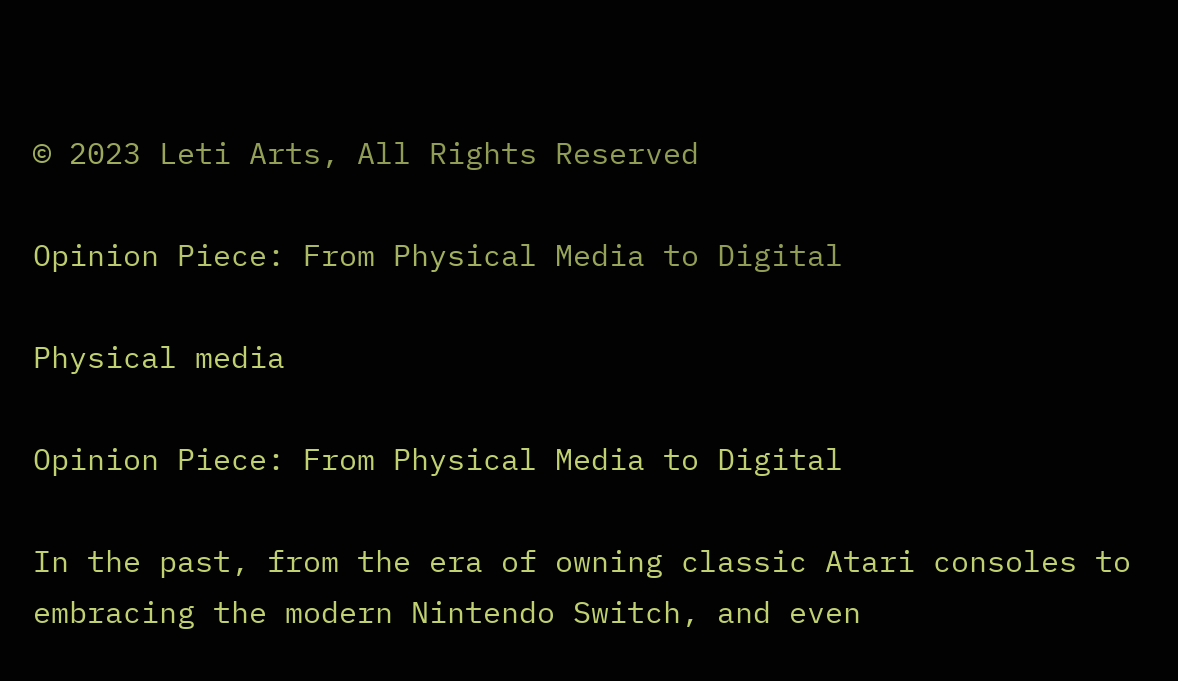© 2023 Leti Arts, All Rights Reserved

Opinion Piece: From Physical Media to Digital

Physical media

Opinion Piece: From Physical Media to Digital

In the past, from the era of owning classic Atari consoles to embracing the modern Nintendo Switch, and even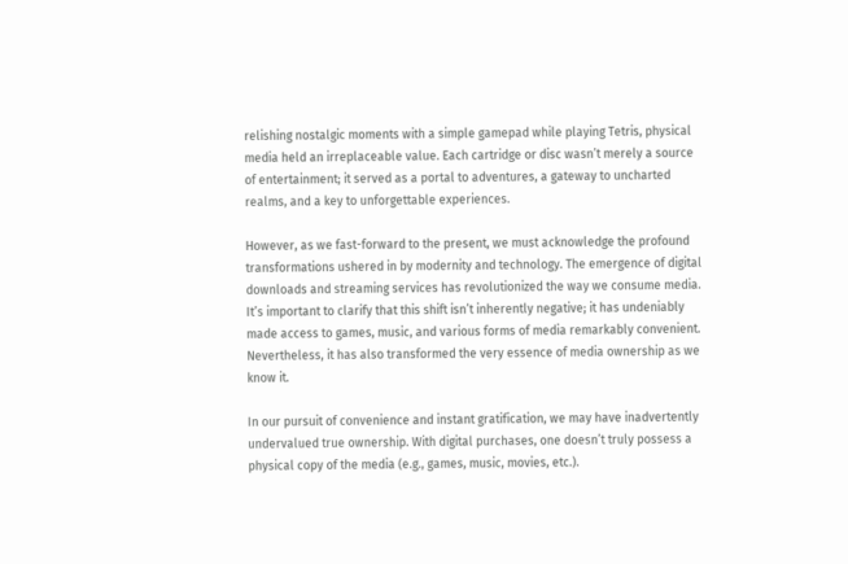relishing nostalgic moments with a simple gamepad while playing Tetris, physical media held an irreplaceable value. Each cartridge or disc wasn’t merely a source of entertainment; it served as a portal to adventures, a gateway to uncharted realms, and a key to unforgettable experiences.

However, as we fast-forward to the present, we must acknowledge the profound transformations ushered in by modernity and technology. The emergence of digital downloads and streaming services has revolutionized the way we consume media. It’s important to clarify that this shift isn’t inherently negative; it has undeniably made access to games, music, and various forms of media remarkably convenient. Nevertheless, it has also transformed the very essence of media ownership as we know it.

In our pursuit of convenience and instant gratification, we may have inadvertently undervalued true ownership. With digital purchases, one doesn’t truly possess a physical copy of the media (e.g., games, music, movies, etc.).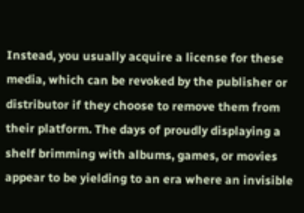Instead, you usually acquire a license for these media, which can be revoked by the publisher or distributor if they choose to remove them from their platform. The days of proudly displaying a shelf brimming with albums, games, or movies appear to be yielding to an era where an invisible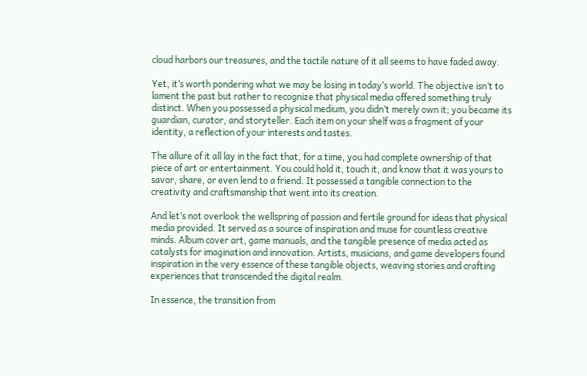cloud harbors our treasures, and the tactile nature of it all seems to have faded away.

Yet, it’s worth pondering what we may be losing in today’s world. The objective isn’t to lament the past but rather to recognize that physical media offered something truly distinct. When you possessed a physical medium, you didn’t merely own it; you became its guardian, curator, and storyteller. Each item on your shelf was a fragment of your identity, a reflection of your interests and tastes.

The allure of it all lay in the fact that, for a time, you had complete ownership of that piece of art or entertainment. You could hold it, touch it, and know that it was yours to savor, share, or even lend to a friend. It possessed a tangible connection to the creativity and craftsmanship that went into its creation.

And let’s not overlook the wellspring of passion and fertile ground for ideas that physical media provided. It served as a source of inspiration and muse for countless creative minds. Album cover art, game manuals, and the tangible presence of media acted as catalysts for imagination and innovation. Artists, musicians, and game developers found inspiration in the very essence of these tangible objects, weaving stories and crafting experiences that transcended the digital realm.

In essence, the transition from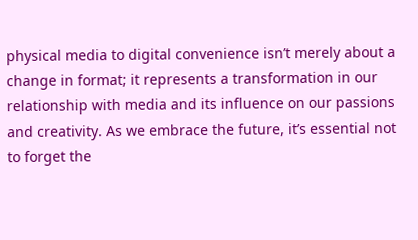physical media to digital convenience isn’t merely about a change in format; it represents a transformation in our relationship with media and its influence on our passions and creativity. As we embrace the future, it’s essential not to forget the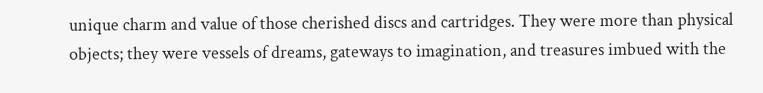unique charm and value of those cherished discs and cartridges. They were more than physical objects; they were vessels of dreams, gateways to imagination, and treasures imbued with the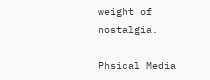weight of nostalgia.

Phsical Media